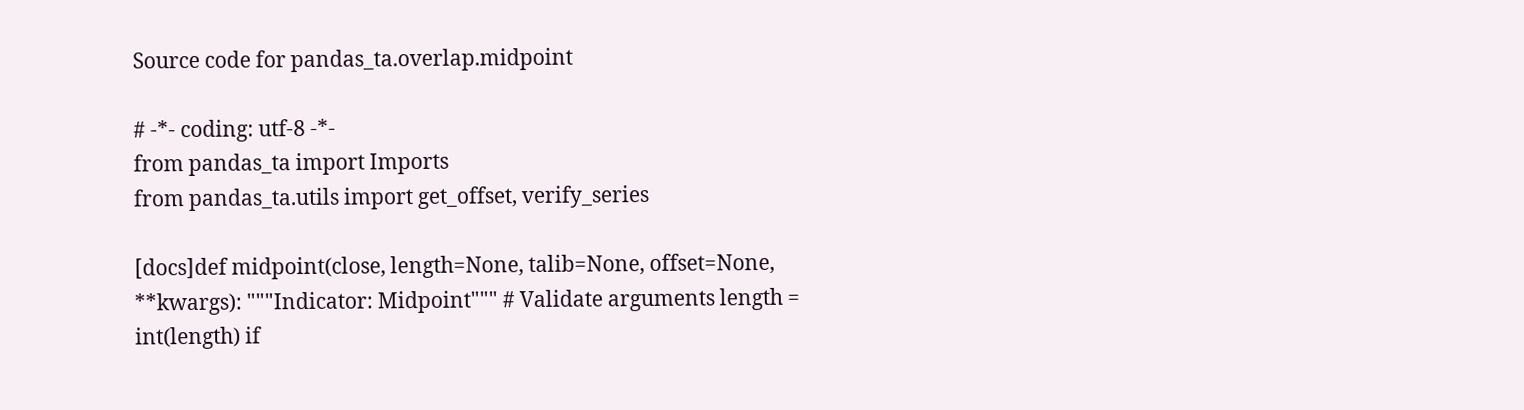Source code for pandas_ta.overlap.midpoint

# -*- coding: utf-8 -*-
from pandas_ta import Imports
from pandas_ta.utils import get_offset, verify_series

[docs]def midpoint(close, length=None, talib=None, offset=None, **kwargs): """Indicator: Midpoint""" # Validate arguments length = int(length) if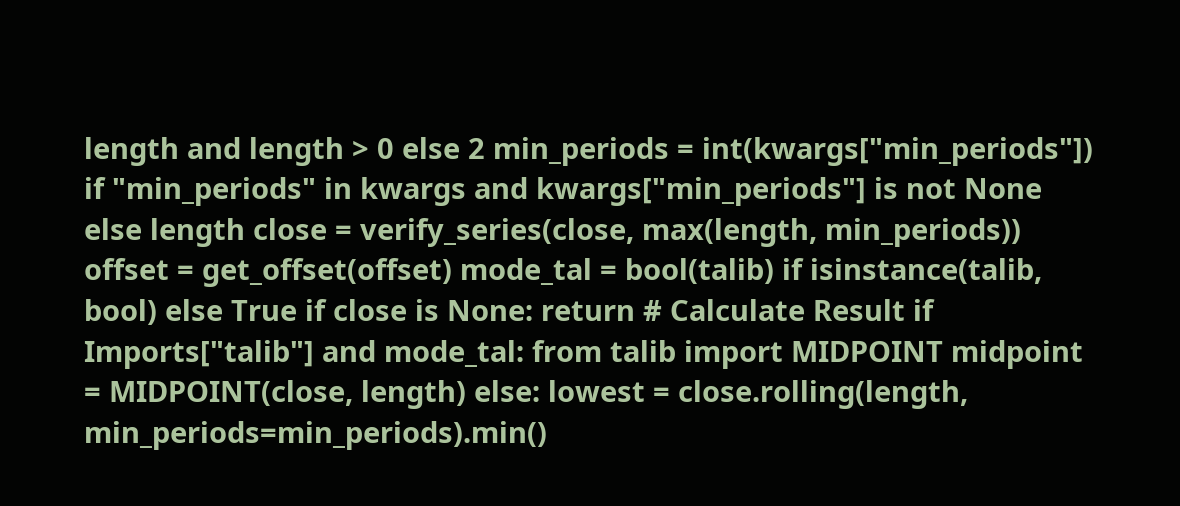length and length > 0 else 2 min_periods = int(kwargs["min_periods"]) if "min_periods" in kwargs and kwargs["min_periods"] is not None else length close = verify_series(close, max(length, min_periods)) offset = get_offset(offset) mode_tal = bool(talib) if isinstance(talib, bool) else True if close is None: return # Calculate Result if Imports["talib"] and mode_tal: from talib import MIDPOINT midpoint = MIDPOINT(close, length) else: lowest = close.rolling(length, min_periods=min_periods).min()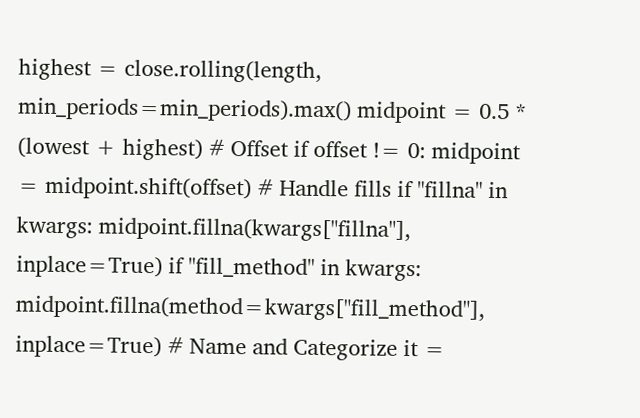highest = close.rolling(length, min_periods=min_periods).max() midpoint = 0.5 * (lowest + highest) # Offset if offset != 0: midpoint = midpoint.shift(offset) # Handle fills if "fillna" in kwargs: midpoint.fillna(kwargs["fillna"], inplace=True) if "fill_method" in kwargs: midpoint.fillna(method=kwargs["fill_method"], inplace=True) # Name and Categorize it =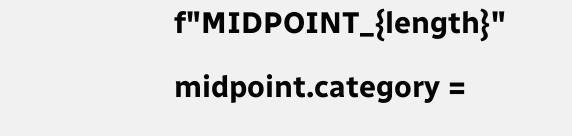f"MIDPOINT_{length}" midpoint.category =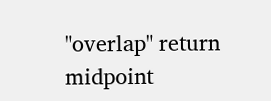"overlap" return midpoint